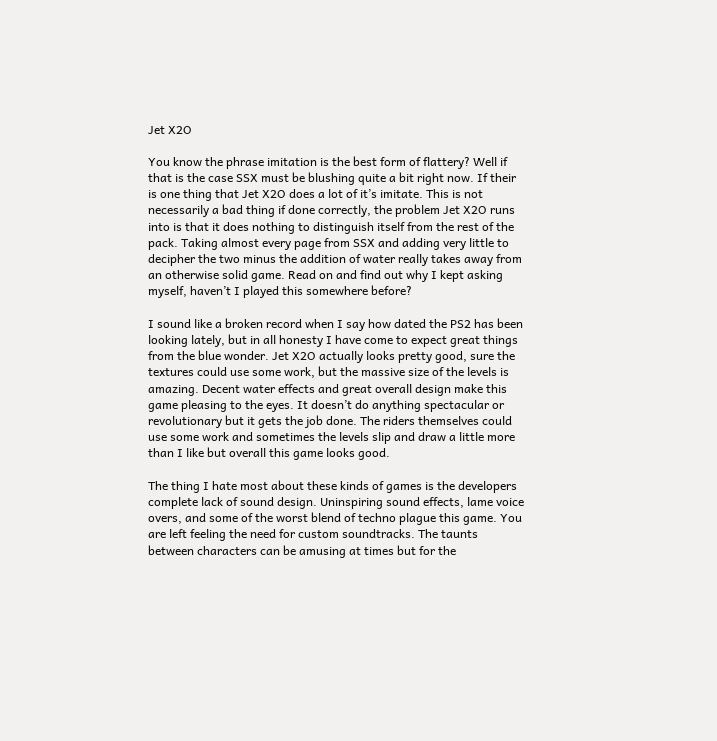Jet X2O

You know the phrase imitation is the best form of flattery? Well if that is the case SSX must be blushing quite a bit right now. If their is one thing that Jet X2O does a lot of it’s imitate. This is not necessarily a bad thing if done correctly, the problem Jet X2O runs into is that it does nothing to distinguish itself from the rest of the pack. Taking almost every page from SSX and adding very little to decipher the two minus the addition of water really takes away from an otherwise solid game. Read on and find out why I kept asking myself, haven’t I played this somewhere before?

I sound like a broken record when I say how dated the PS2 has been looking lately, but in all honesty I have come to expect great things from the blue wonder. Jet X2O actually looks pretty good, sure the textures could use some work, but the massive size of the levels is amazing. Decent water effects and great overall design make this game pleasing to the eyes. It doesn’t do anything spectacular or revolutionary but it gets the job done. The riders themselves could use some work and sometimes the levels slip and draw a little more than I like but overall this game looks good.

The thing I hate most about these kinds of games is the developers complete lack of sound design. Uninspiring sound effects, lame voice overs, and some of the worst blend of techno plague this game. You are left feeling the need for custom soundtracks. The taunts between characters can be amusing at times but for the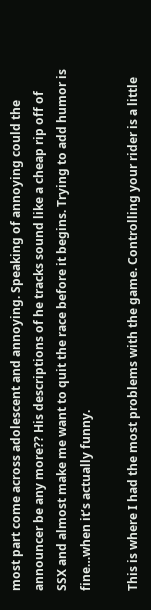most part come across adolescent and annoying. Speaking of annoying could the announcer be any more?? His descriptions of he tracks sound like a cheap rip off of SSX and almost make me want to quit the race before it begins. Trying to add humor is fine…when it’s actually funny.

This is where I had the most problems with the game. Controlling your rider is a little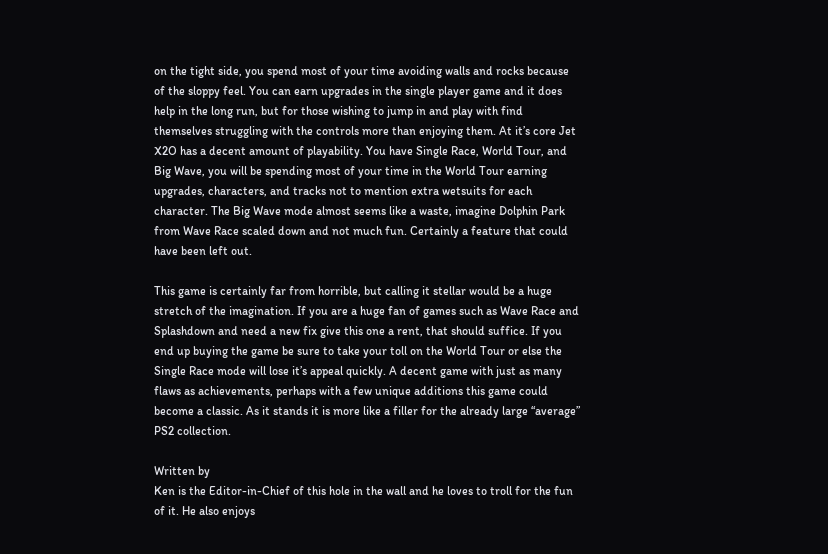on the tight side, you spend most of your time avoiding walls and rocks because of the sloppy feel. You can earn upgrades in the single player game and it does help in the long run, but for those wishing to jump in and play with find themselves struggling with the controls more than enjoying them. At it’s core Jet X2O has a decent amount of playability. You have Single Race, World Tour, and Big Wave, you will be spending most of your time in the World Tour earning upgrades, characters, and tracks not to mention extra wetsuits for each character. The Big Wave mode almost seems like a waste, imagine Dolphin Park from Wave Race scaled down and not much fun. Certainly a feature that could have been left out.

This game is certainly far from horrible, but calling it stellar would be a huge stretch of the imagination. If you are a huge fan of games such as Wave Race and Splashdown and need a new fix give this one a rent, that should suffice. If you end up buying the game be sure to take your toll on the World Tour or else the Single Race mode will lose it’s appeal quickly. A decent game with just as many flaws as achievements, perhaps with a few unique additions this game could become a classic. As it stands it is more like a filler for the already large “average” PS2 collection.

Written by
Ken is the Editor-in-Chief of this hole in the wall and he loves to troll for the fun of it. He also enjoys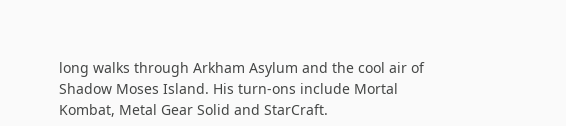long walks through Arkham Asylum and the cool air of Shadow Moses Island. His turn-ons include Mortal Kombat, Metal Gear Solid and StarCraft.